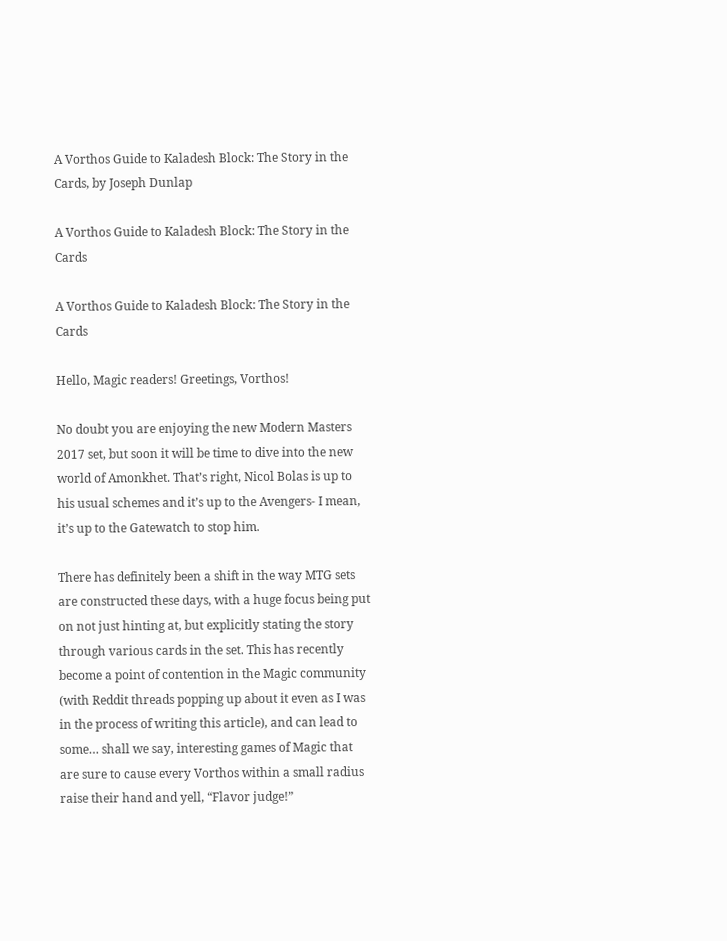A Vorthos Guide to Kaladesh Block: The Story in the Cards, by Joseph Dunlap

A Vorthos Guide to Kaladesh Block: The Story in the Cards

A Vorthos Guide to Kaladesh Block: The Story in the Cards

Hello, Magic readers! Greetings, Vorthos!

No doubt you are enjoying the new Modern Masters 2017 set, but soon it will be time to dive into the new world of Amonkhet. That’s right, Nicol Bolas is up to his usual schemes and it’s up to the Avengers- I mean, it’s up to the Gatewatch to stop him.

There has definitely been a shift in the way MTG sets are constructed these days, with a huge focus being put on not just hinting at, but explicitly stating the story through various cards in the set. This has recently become a point of contention in the Magic community (with Reddit threads popping up about it even as I was in the process of writing this article), and can lead to some… shall we say, interesting games of Magic that are sure to cause every Vorthos within a small radius raise their hand and yell, “Flavor judge!”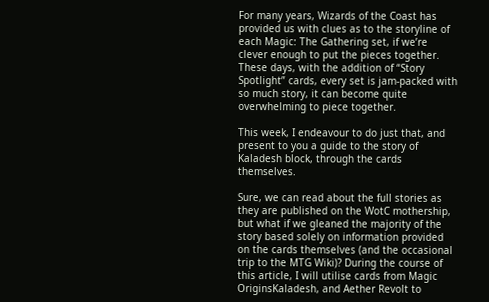For many years, Wizards of the Coast has provided us with clues as to the storyline of each Magic: The Gathering set, if we’re clever enough to put the pieces together. These days, with the addition of “Story Spotlight” cards, every set is jam-packed with so much story, it can become quite overwhelming to piece together.

This week, I endeavour to do just that, and present to you a guide to the story of Kaladesh block, through the cards themselves.

Sure, we can read about the full stories as they are published on the WotC mothership, but what if we gleaned the majority of the story based solely on information provided on the cards themselves (and the occasional trip to the MTG Wiki)? During the course of this article, I will utilise cards from Magic OriginsKaladesh, and Aether Revolt to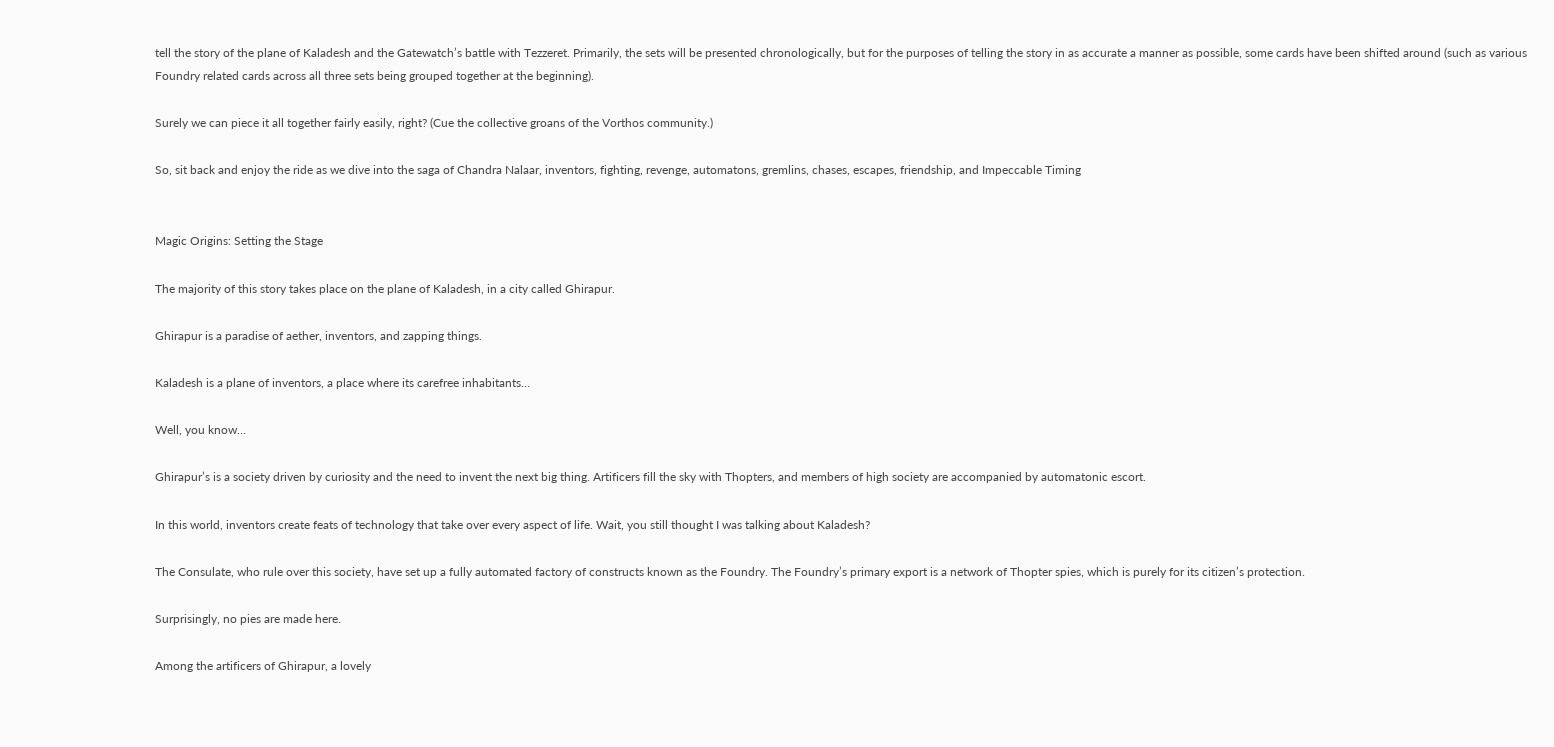tell the story of the plane of Kaladesh and the Gatewatch’s battle with Tezzeret. Primarily, the sets will be presented chronologically, but for the purposes of telling the story in as accurate a manner as possible, some cards have been shifted around (such as various Foundry related cards across all three sets being grouped together at the beginning).

Surely we can piece it all together fairly easily, right? (Cue the collective groans of the Vorthos community.)

So, sit back and enjoy the ride as we dive into the saga of Chandra Nalaar, inventors, fighting, revenge, automatons, gremlins, chases, escapes, friendship, and Impeccable Timing


Magic Origins: Setting the Stage

The majority of this story takes place on the plane of Kaladesh, in a city called Ghirapur.

Ghirapur is a paradise of aether, inventors, and zapping things.

Kaladesh is a plane of inventors, a place where its carefree inhabitants…

Well, you know…

Ghirapur’s is a society driven by curiosity and the need to invent the next big thing. Artificers fill the sky with Thopters, and members of high society are accompanied by automatonic escort.

In this world, inventors create feats of technology that take over every aspect of life. Wait, you still thought I was talking about Kaladesh?

The Consulate, who rule over this society, have set up a fully automated factory of constructs known as the Foundry. The Foundry’s primary export is a network of Thopter spies, which is purely for its citizen’s protection.

Surprisingly, no pies are made here.

Among the artificers of Ghirapur, a lovely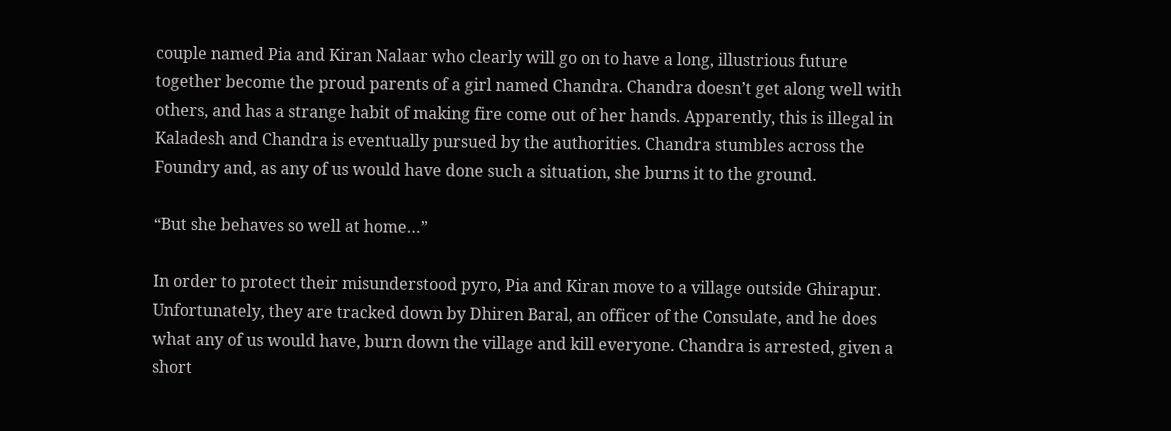couple named Pia and Kiran Nalaar who clearly will go on to have a long, illustrious future together become the proud parents of a girl named Chandra. Chandra doesn’t get along well with others, and has a strange habit of making fire come out of her hands. Apparently, this is illegal in Kaladesh and Chandra is eventually pursued by the authorities. Chandra stumbles across the Foundry and, as any of us would have done such a situation, she burns it to the ground.

“But she behaves so well at home…”

In order to protect their misunderstood pyro, Pia and Kiran move to a village outside Ghirapur. Unfortunately, they are tracked down by Dhiren Baral, an officer of the Consulate, and he does what any of us would have, burn down the village and kill everyone. Chandra is arrested, given a short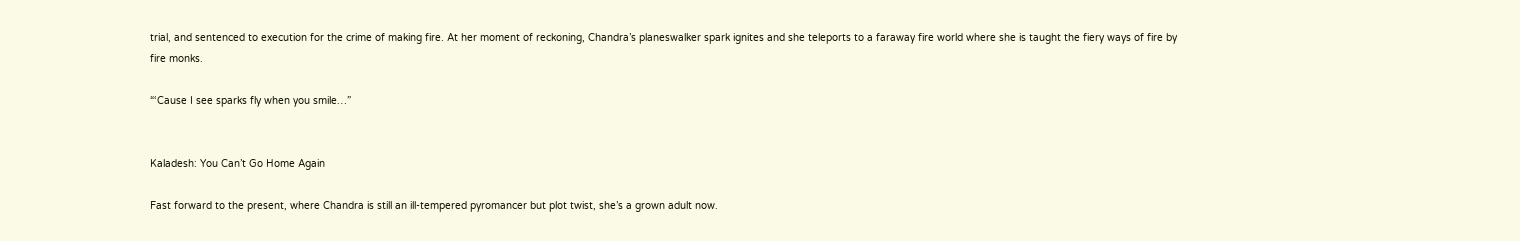trial, and sentenced to execution for the crime of making fire. At her moment of reckoning, Chandra’s planeswalker spark ignites and she teleports to a faraway fire world where she is taught the fiery ways of fire by fire monks.

“‘Cause I see sparks fly when you smile…”


Kaladesh: You Can’t Go Home Again

Fast forward to the present, where Chandra is still an ill-tempered pyromancer but plot twist, she’s a grown adult now.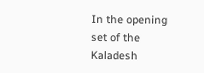In the opening set of the Kaladesh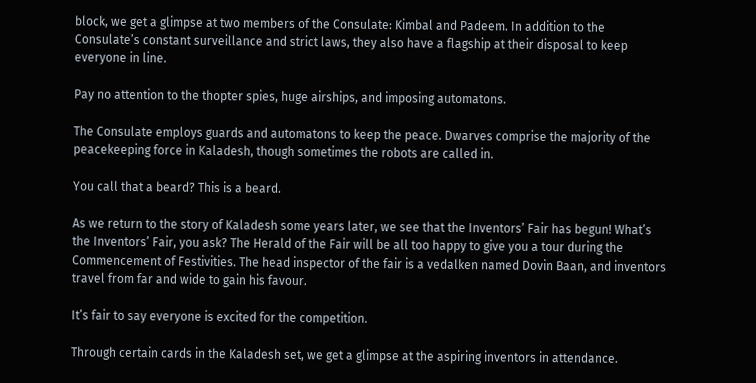block, we get a glimpse at two members of the Consulate: Kimbal and Padeem. In addition to the Consulate’s constant surveillance and strict laws, they also have a flagship at their disposal to keep everyone in line.

Pay no attention to the thopter spies, huge airships, and imposing automatons.

The Consulate employs guards and automatons to keep the peace. Dwarves comprise the majority of the peacekeeping force in Kaladesh, though sometimes the robots are called in.

You call that a beard? This is a beard.

As we return to the story of Kaladesh some years later, we see that the Inventors’ Fair has begun! What’s the Inventors’ Fair, you ask? The Herald of the Fair will be all too happy to give you a tour during the Commencement of Festivities. The head inspector of the fair is a vedalken named Dovin Baan, and inventors travel from far and wide to gain his favour.

It’s fair to say everyone is excited for the competition.

Through certain cards in the Kaladesh set, we get a glimpse at the aspiring inventors in attendance.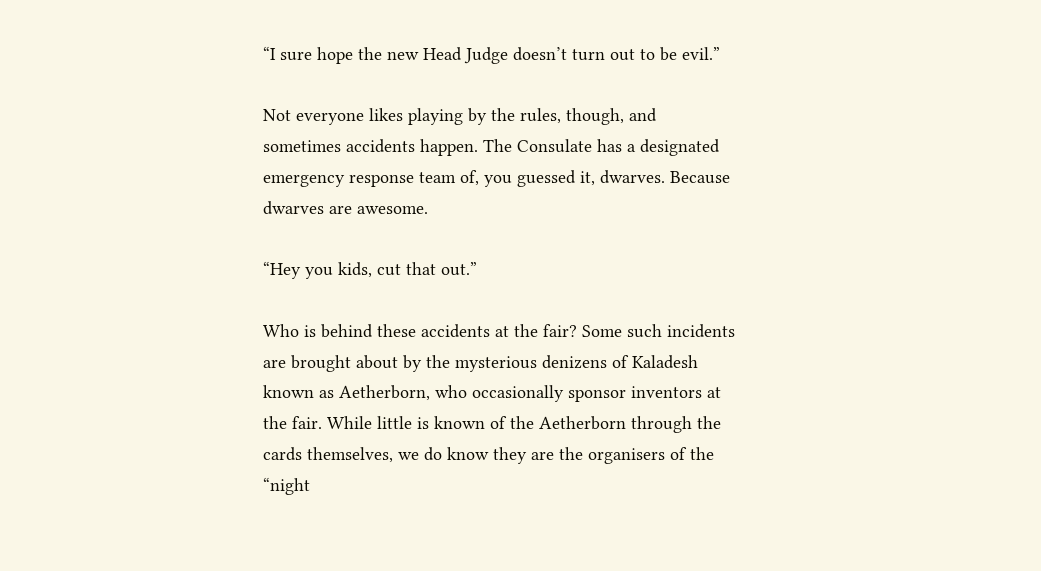“I sure hope the new Head Judge doesn’t turn out to be evil.”

Not everyone likes playing by the rules, though, and sometimes accidents happen. The Consulate has a designated emergency response team of, you guessed it, dwarves. Because dwarves are awesome.

“Hey you kids, cut that out.”

Who is behind these accidents at the fair? Some such incidents are brought about by the mysterious denizens of Kaladesh known as Aetherborn, who occasionally sponsor inventors at the fair. While little is known of the Aetherborn through the cards themselves, we do know they are the organisers of the “night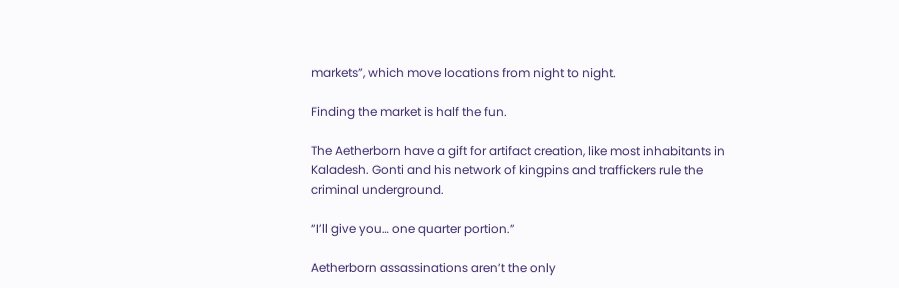markets”, which move locations from night to night.

Finding the market is half the fun.

The Aetherborn have a gift for artifact creation, like most inhabitants in Kaladesh. Gonti and his network of kingpins and traffickers rule the criminal underground.

“I’ll give you… one quarter portion.”

Aetherborn assassinations aren’t the only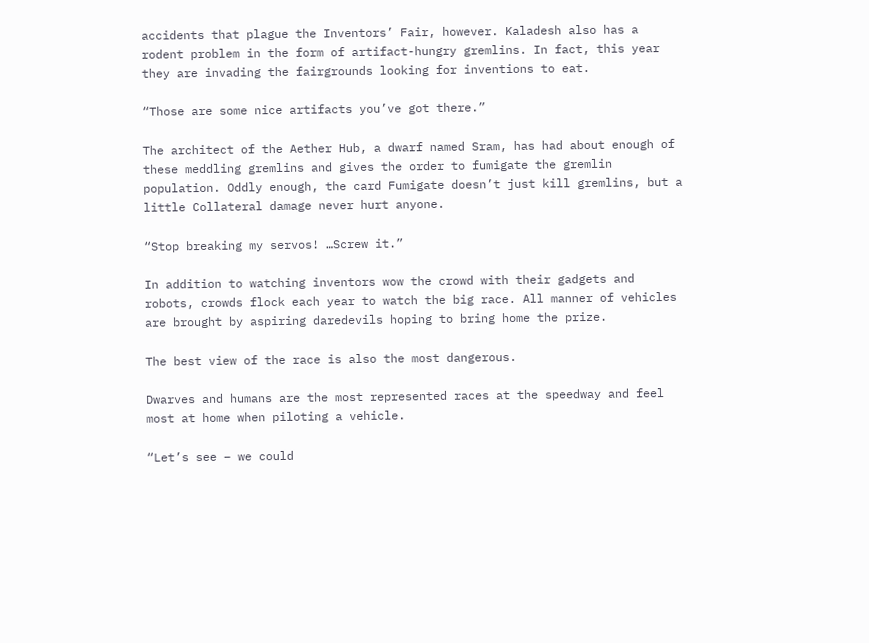accidents that plague the Inventors’ Fair, however. Kaladesh also has a rodent problem in the form of artifact-hungry gremlins. In fact, this year they are invading the fairgrounds looking for inventions to eat.

“Those are some nice artifacts you’ve got there.”

The architect of the Aether Hub, a dwarf named Sram, has had about enough of these meddling gremlins and gives the order to fumigate the gremlin population. Oddly enough, the card Fumigate doesn’t just kill gremlins, but a little Collateral damage never hurt anyone.

“Stop breaking my servos! …Screw it.”

In addition to watching inventors wow the crowd with their gadgets and robots, crowds flock each year to watch the big race. All manner of vehicles are brought by aspiring daredevils hoping to bring home the prize.

The best view of the race is also the most dangerous.

Dwarves and humans are the most represented races at the speedway and feel most at home when piloting a vehicle.

“Let’s see – we could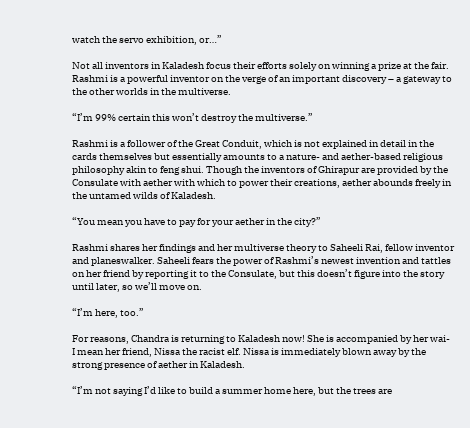watch the servo exhibition, or…”

Not all inventors in Kaladesh focus their efforts solely on winning a prize at the fair. Rashmi is a powerful inventor on the verge of an important discovery – a gateway to the other worlds in the multiverse.

“I’m 99% certain this won’t destroy the multiverse.”

Rashmi is a follower of the Great Conduit, which is not explained in detail in the cards themselves but essentially amounts to a nature- and aether-based religious philosophy akin to feng shui. Though the inventors of Ghirapur are provided by the Consulate with aether with which to power their creations, aether abounds freely in the untamed wilds of Kaladesh.

“You mean you have to pay for your aether in the city?”

Rashmi shares her findings and her multiverse theory to Saheeli Rai, fellow inventor and planeswalker. Saheeli fears the power of Rashmi’s newest invention and tattles on her friend by reporting it to the Consulate, but this doesn’t figure into the story until later, so we’ll move on.

“I’m here, too.”

For reasons, Chandra is returning to Kaladesh now! She is accompanied by her wai- I mean her friend, Nissa the racist elf. Nissa is immediately blown away by the strong presence of aether in Kaladesh.

“I’m not saying I’d like to build a summer home here, but the trees are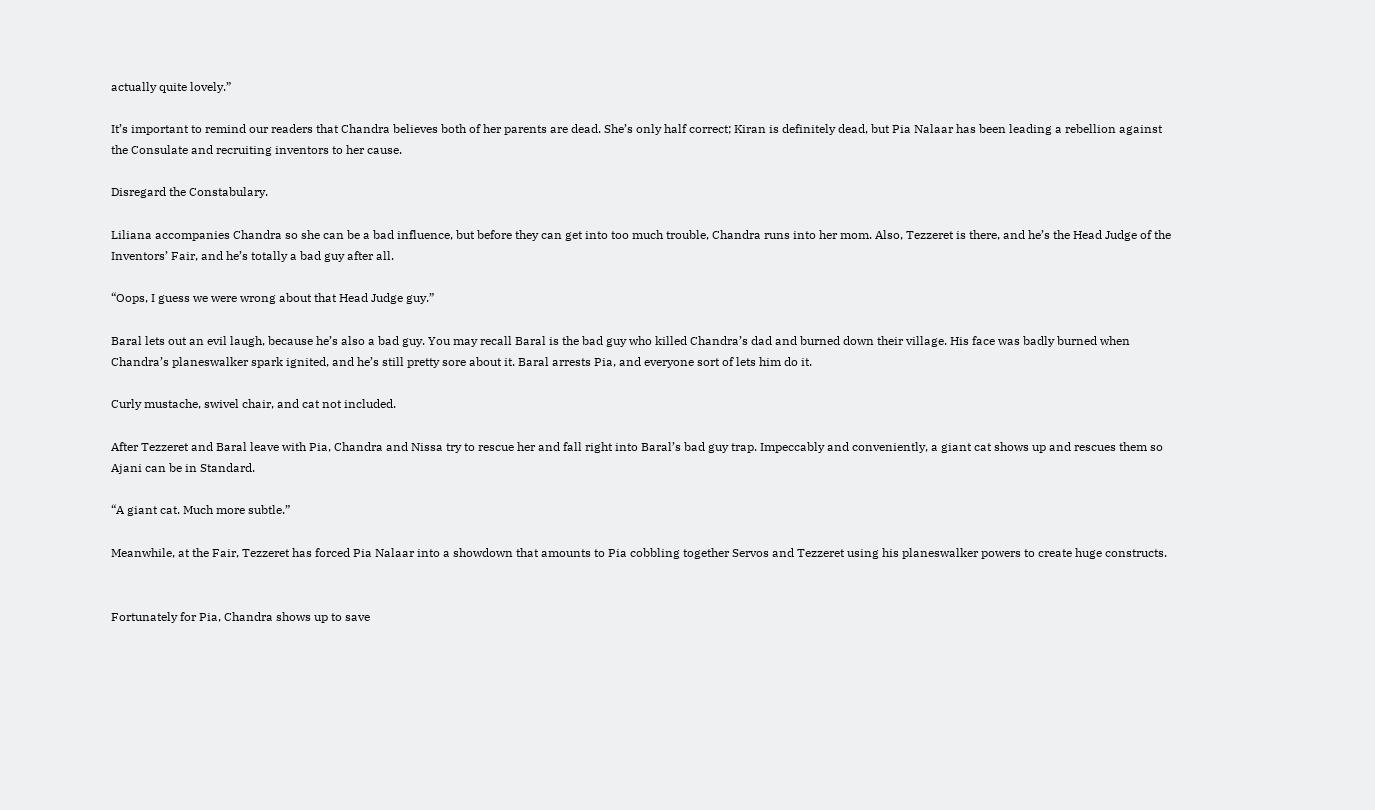actually quite lovely.”

It’s important to remind our readers that Chandra believes both of her parents are dead. She’s only half correct; Kiran is definitely dead, but Pia Nalaar has been leading a rebellion against the Consulate and recruiting inventors to her cause.

Disregard the Constabulary.

Liliana accompanies Chandra so she can be a bad influence, but before they can get into too much trouble, Chandra runs into her mom. Also, Tezzeret is there, and he’s the Head Judge of the Inventors’ Fair, and he’s totally a bad guy after all.

“Oops, I guess we were wrong about that Head Judge guy.”

Baral lets out an evil laugh, because he’s also a bad guy. You may recall Baral is the bad guy who killed Chandra’s dad and burned down their village. His face was badly burned when Chandra’s planeswalker spark ignited, and he’s still pretty sore about it. Baral arrests Pia, and everyone sort of lets him do it.

Curly mustache, swivel chair, and cat not included.

After Tezzeret and Baral leave with Pia, Chandra and Nissa try to rescue her and fall right into Baral’s bad guy trap. Impeccably and conveniently, a giant cat shows up and rescues them so Ajani can be in Standard.

“A giant cat. Much more subtle.”

Meanwhile, at the Fair, Tezzeret has forced Pia Nalaar into a showdown that amounts to Pia cobbling together Servos and Tezzeret using his planeswalker powers to create huge constructs.


Fortunately for Pia, Chandra shows up to save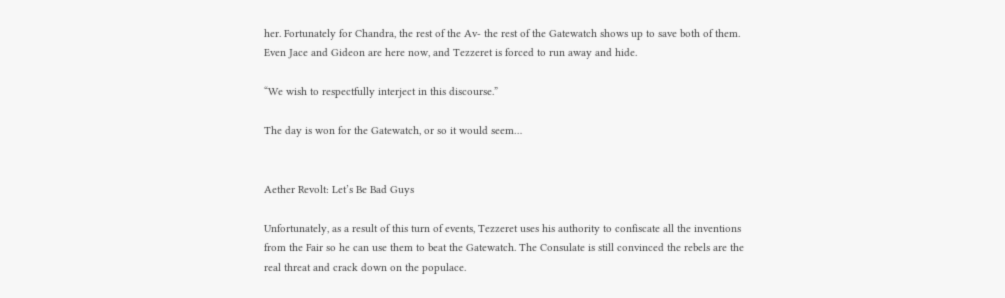her. Fortunately for Chandra, the rest of the Av- the rest of the Gatewatch shows up to save both of them. Even Jace and Gideon are here now, and Tezzeret is forced to run away and hide.

“We wish to respectfully interject in this discourse.”

The day is won for the Gatewatch, or so it would seem…


Aether Revolt: Let’s Be Bad Guys

Unfortunately, as a result of this turn of events, Tezzeret uses his authority to confiscate all the inventions from the Fair so he can use them to beat the Gatewatch. The Consulate is still convinced the rebels are the real threat and crack down on the populace.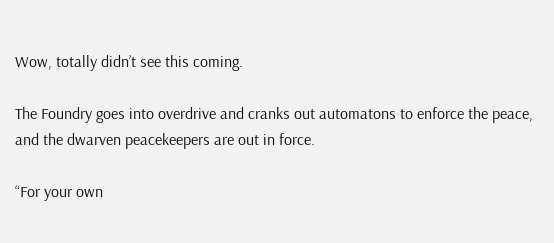Wow, totally didn’t see this coming.

The Foundry goes into overdrive and cranks out automatons to enforce the peace, and the dwarven peacekeepers are out in force.

“For your own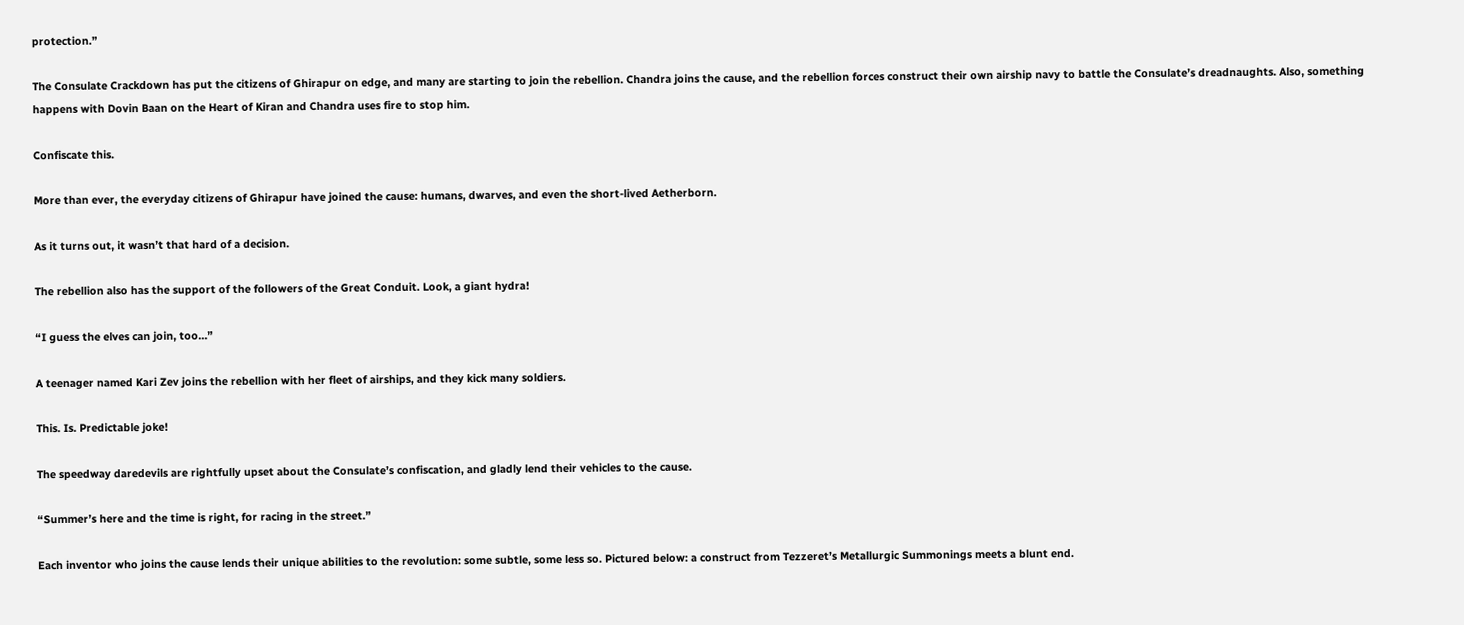protection.”

The Consulate Crackdown has put the citizens of Ghirapur on edge, and many are starting to join the rebellion. Chandra joins the cause, and the rebellion forces construct their own airship navy to battle the Consulate’s dreadnaughts. Also, something happens with Dovin Baan on the Heart of Kiran and Chandra uses fire to stop him.

Confiscate this.

More than ever, the everyday citizens of Ghirapur have joined the cause: humans, dwarves, and even the short-lived Aetherborn.

As it turns out, it wasn’t that hard of a decision.

The rebellion also has the support of the followers of the Great Conduit. Look, a giant hydra!

“I guess the elves can join, too…”

A teenager named Kari Zev joins the rebellion with her fleet of airships, and they kick many soldiers.

This. Is. Predictable joke!

The speedway daredevils are rightfully upset about the Consulate’s confiscation, and gladly lend their vehicles to the cause.

“Summer’s here and the time is right, for racing in the street.”

Each inventor who joins the cause lends their unique abilities to the revolution: some subtle, some less so. Pictured below: a construct from Tezzeret’s Metallurgic Summonings meets a blunt end.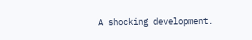A shocking development.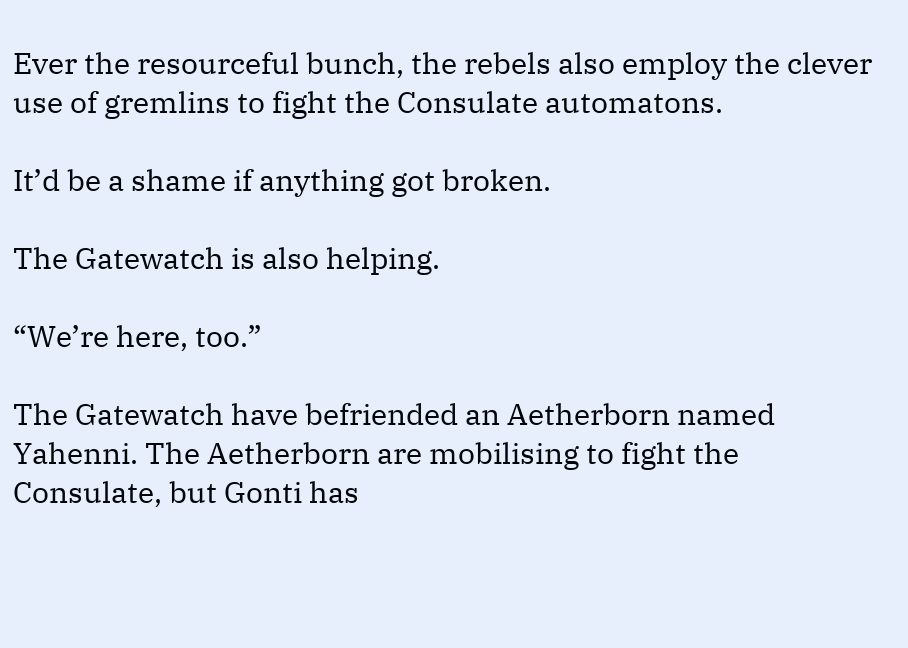Ever the resourceful bunch, the rebels also employ the clever use of gremlins to fight the Consulate automatons.

It’d be a shame if anything got broken.

The Gatewatch is also helping.

“We’re here, too.”

The Gatewatch have befriended an Aetherborn named Yahenni. The Aetherborn are mobilising to fight the Consulate, but Gonti has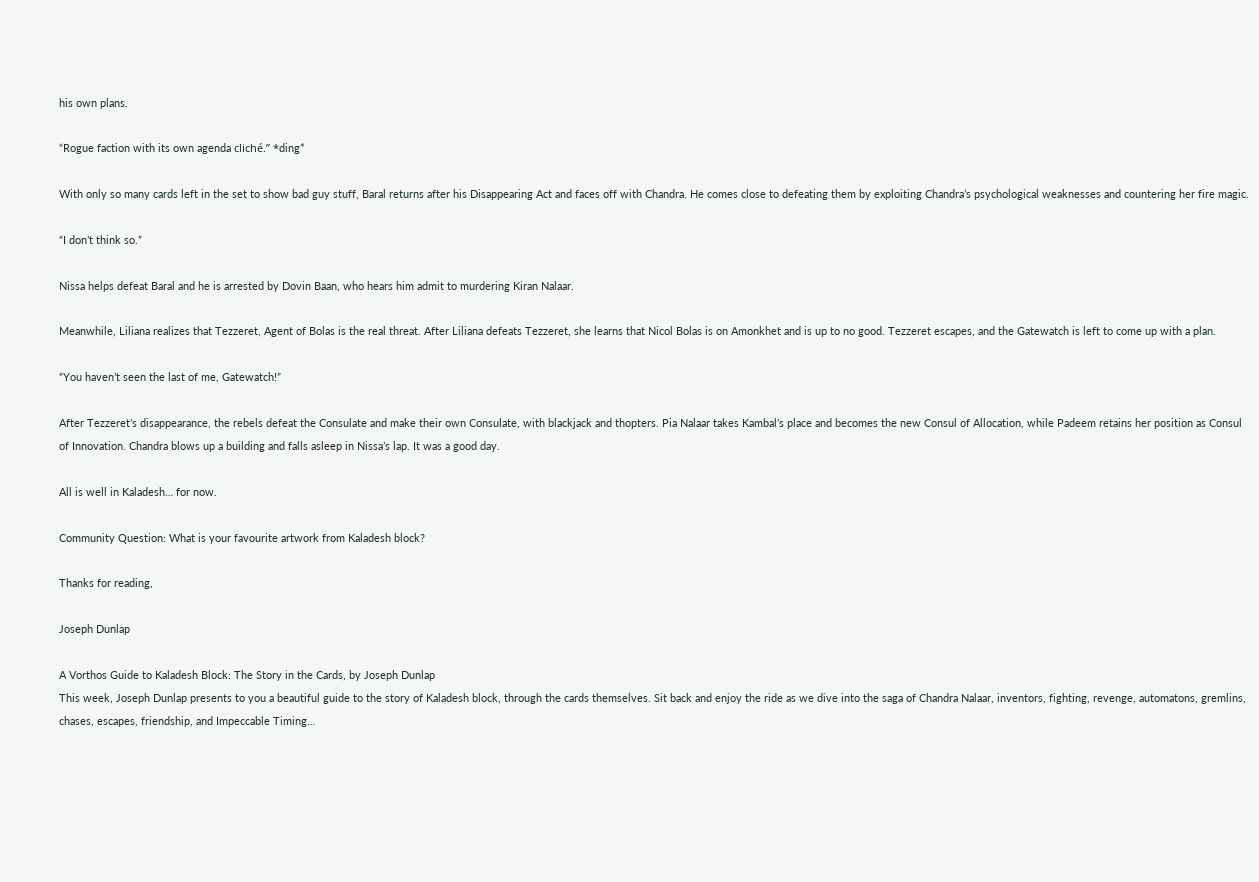his own plans.

“Rogue faction with its own agenda cliché.” *ding*

With only so many cards left in the set to show bad guy stuff, Baral returns after his Disappearing Act and faces off with Chandra. He comes close to defeating them by exploiting Chandra’s psychological weaknesses and countering her fire magic.

“I don’t think so.”

Nissa helps defeat Baral and he is arrested by Dovin Baan, who hears him admit to murdering Kiran Nalaar.

Meanwhile, Liliana realizes that Tezzeret, Agent of Bolas is the real threat. After Liliana defeats Tezzeret, she learns that Nicol Bolas is on Amonkhet and is up to no good. Tezzeret escapes, and the Gatewatch is left to come up with a plan.

“You haven’t seen the last of me, Gatewatch!”

After Tezzeret’s disappearance, the rebels defeat the Consulate and make their own Consulate, with blackjack and thopters. Pia Nalaar takes Kambal’s place and becomes the new Consul of Allocation, while Padeem retains her position as Consul of Innovation. Chandra blows up a building and falls asleep in Nissa’s lap. It was a good day.

All is well in Kaladesh… for now.

Community Question: What is your favourite artwork from Kaladesh block?

Thanks for reading,

Joseph Dunlap

A Vorthos Guide to Kaladesh Block: The Story in the Cards, by Joseph Dunlap
This week, Joseph Dunlap presents to you a beautiful guide to the story of Kaladesh block, through the cards themselves. Sit back and enjoy the ride as we dive into the saga of Chandra Nalaar, inventors, fighting, revenge, automatons, gremlins, chases, escapes, friendship, and Impeccable Timing…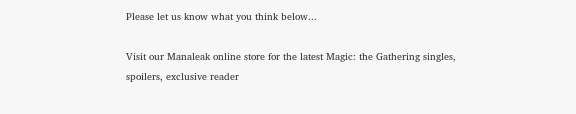Please let us know what you think below...

Visit our Manaleak online store for the latest Magic: the Gathering singles, spoilers, exclusive reader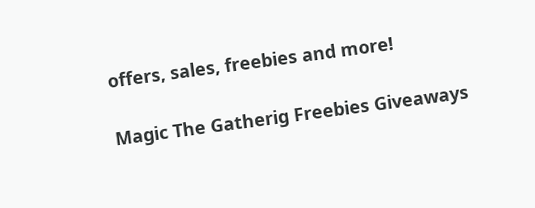offers, sales, freebies and more!

Magic The Gatherig Freebies Giveaways